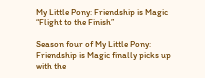My Little Pony: Friendship is Magic “Flight to the Finish”

Season four of My Little Pony: Friendship is Magic finally picks up with the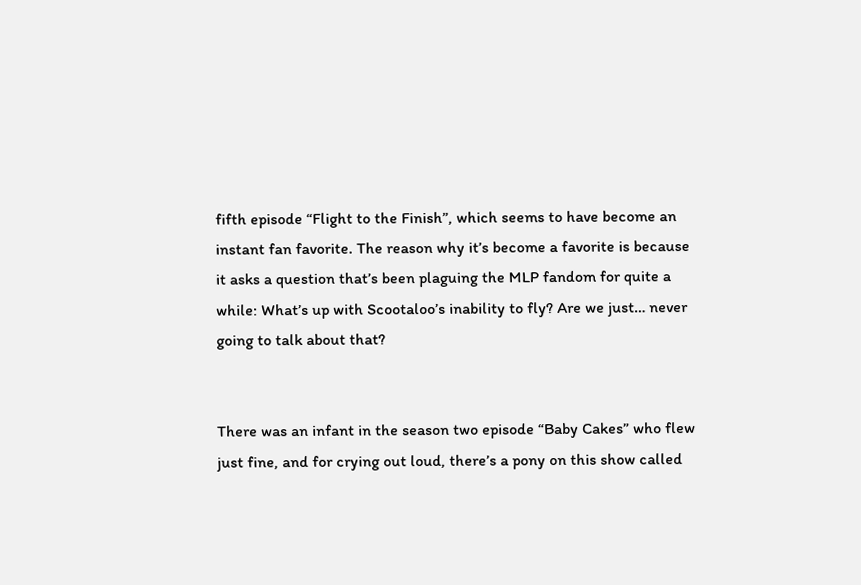fifth episode “Flight to the Finish”, which seems to have become an instant fan favorite. The reason why it’s become a favorite is because it asks a question that’s been plaguing the MLP fandom for quite a while: What’s up with Scootaloo’s inability to fly? Are we just… never going to talk about that?


There was an infant in the season two episode “Baby Cakes” who flew just fine, and for crying out loud, there’s a pony on this show called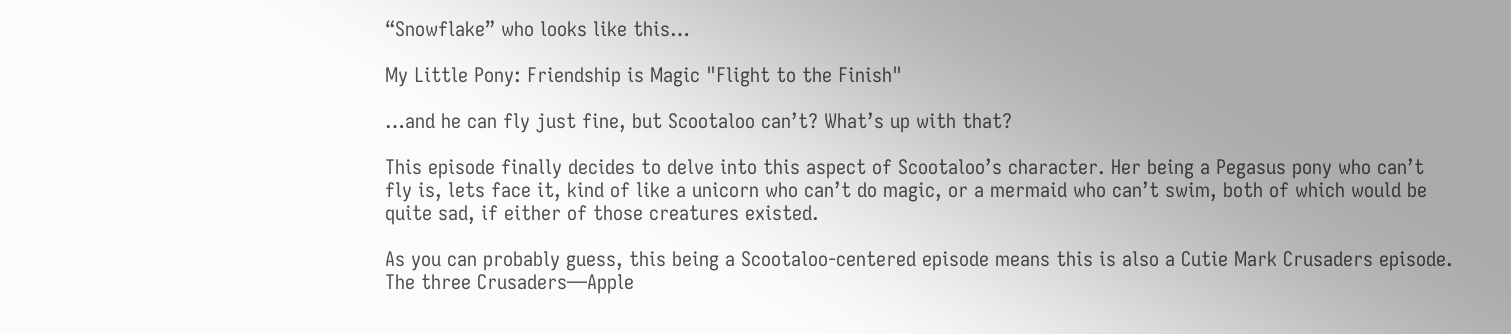“Snowflake” who looks like this…

My Little Pony: Friendship is Magic "Flight to the Finish"

…and he can fly just fine, but Scootaloo can’t? What’s up with that?

This episode finally decides to delve into this aspect of Scootaloo’s character. Her being a Pegasus pony who can’t fly is, lets face it, kind of like a unicorn who can’t do magic, or a mermaid who can’t swim, both of which would be quite sad, if either of those creatures existed.

As you can probably guess, this being a Scootaloo-centered episode means this is also a Cutie Mark Crusaders episode. The three Crusaders—Apple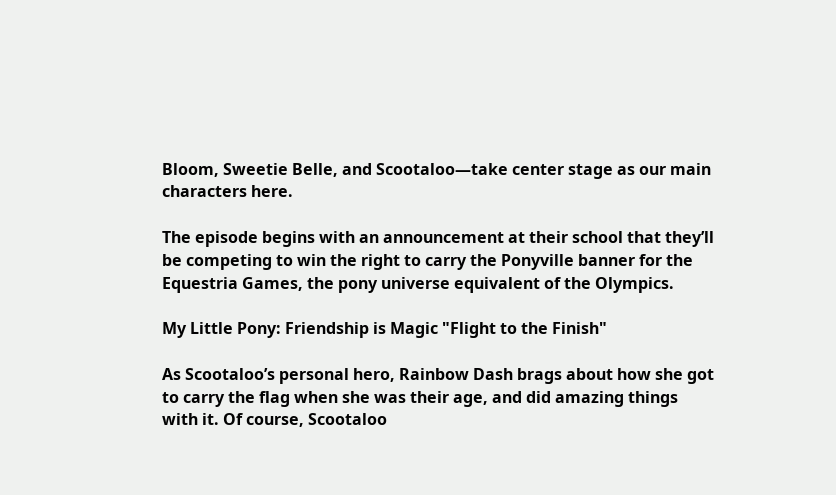Bloom, Sweetie Belle, and Scootaloo—take center stage as our main characters here.

The episode begins with an announcement at their school that they’ll be competing to win the right to carry the Ponyville banner for the Equestria Games, the pony universe equivalent of the Olympics.

My Little Pony: Friendship is Magic "Flight to the Finish"

As Scootaloo’s personal hero, Rainbow Dash brags about how she got to carry the flag when she was their age, and did amazing things with it. Of course, Scootaloo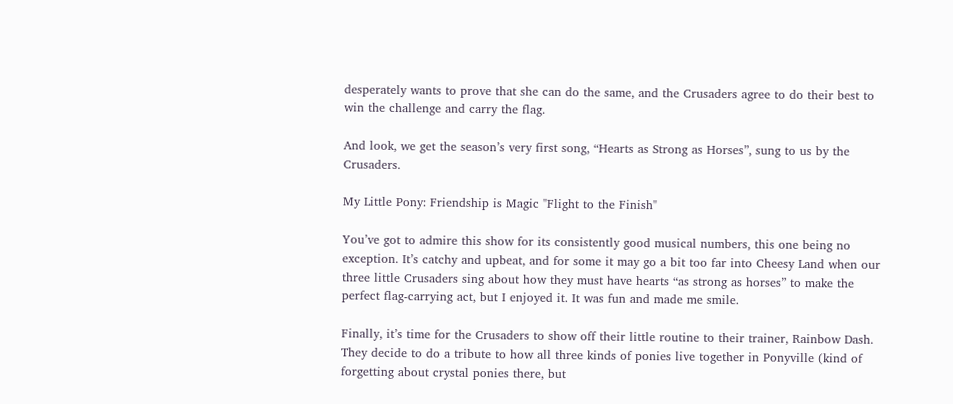desperately wants to prove that she can do the same, and the Crusaders agree to do their best to win the challenge and carry the flag.

And look, we get the season’s very first song, “Hearts as Strong as Horses”, sung to us by the Crusaders.

My Little Pony: Friendship is Magic "Flight to the Finish"

You’ve got to admire this show for its consistently good musical numbers, this one being no exception. It’s catchy and upbeat, and for some it may go a bit too far into Cheesy Land when our three little Crusaders sing about how they must have hearts “as strong as horses” to make the perfect flag-carrying act, but I enjoyed it. It was fun and made me smile.

Finally, it’s time for the Crusaders to show off their little routine to their trainer, Rainbow Dash. They decide to do a tribute to how all three kinds of ponies live together in Ponyville (kind of forgetting about crystal ponies there, but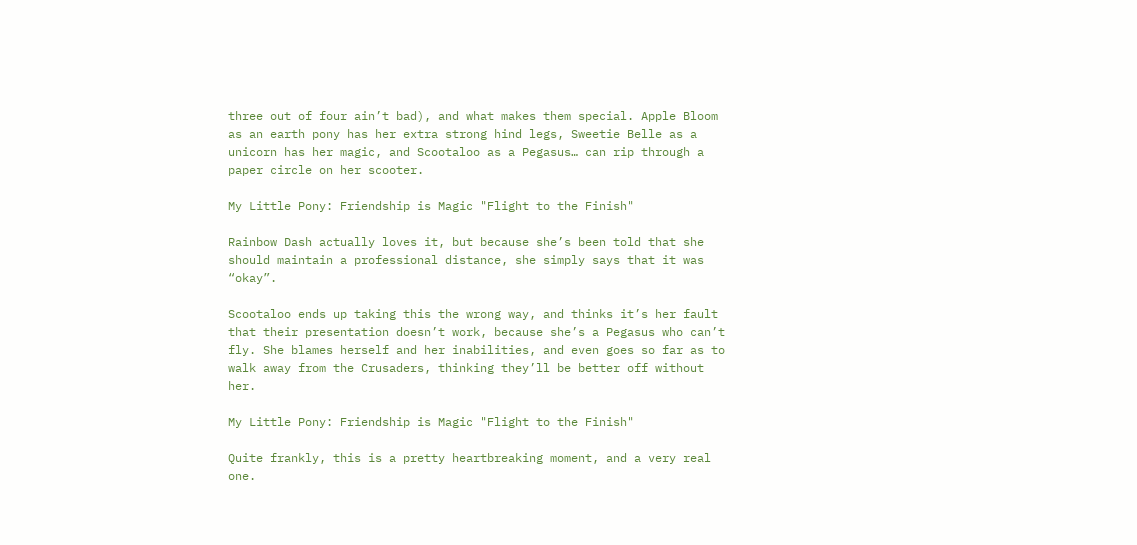three out of four ain’t bad), and what makes them special. Apple Bloom as an earth pony has her extra strong hind legs, Sweetie Belle as a unicorn has her magic, and Scootaloo as a Pegasus… can rip through a paper circle on her scooter.

My Little Pony: Friendship is Magic "Flight to the Finish"

Rainbow Dash actually loves it, but because she’s been told that she should maintain a professional distance, she simply says that it was “okay”.

Scootaloo ends up taking this the wrong way, and thinks it’s her fault that their presentation doesn’t work, because she’s a Pegasus who can’t fly. She blames herself and her inabilities, and even goes so far as to walk away from the Crusaders, thinking they’ll be better off without her.

My Little Pony: Friendship is Magic "Flight to the Finish"

Quite frankly, this is a pretty heartbreaking moment, and a very real one.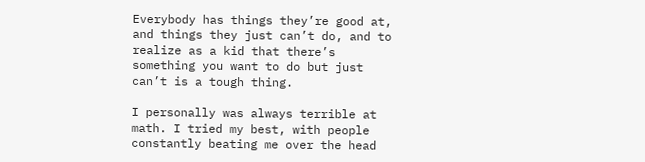Everybody has things they’re good at, and things they just can’t do, and to realize as a kid that there’s something you want to do but just can’t is a tough thing.

I personally was always terrible at math. I tried my best, with people constantly beating me over the head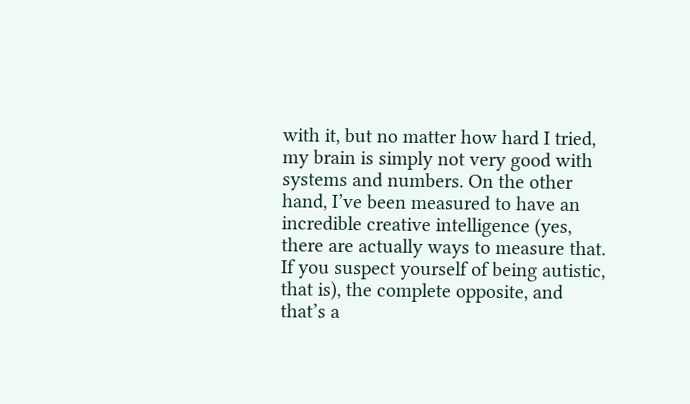with it, but no matter how hard I tried, my brain is simply not very good with systems and numbers. On the other hand, I’ve been measured to have an incredible creative intelligence (yes, there are actually ways to measure that. If you suspect yourself of being autistic, that is), the complete opposite, and that’s a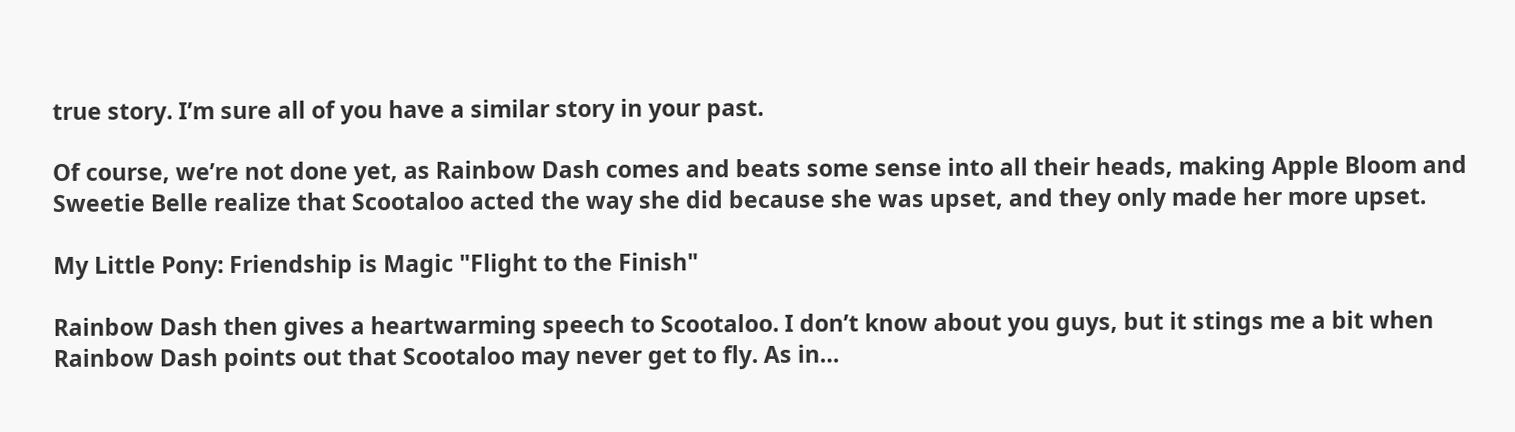true story. I’m sure all of you have a similar story in your past.

Of course, we’re not done yet, as Rainbow Dash comes and beats some sense into all their heads, making Apple Bloom and Sweetie Belle realize that Scootaloo acted the way she did because she was upset, and they only made her more upset.

My Little Pony: Friendship is Magic "Flight to the Finish"

Rainbow Dash then gives a heartwarming speech to Scootaloo. I don’t know about you guys, but it stings me a bit when Rainbow Dash points out that Scootaloo may never get to fly. As in…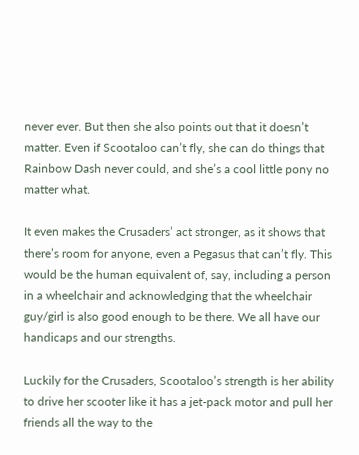never ever. But then she also points out that it doesn’t matter. Even if Scootaloo can’t fly, she can do things that Rainbow Dash never could, and she’s a cool little pony no matter what.

It even makes the Crusaders’ act stronger, as it shows that there’s room for anyone, even a Pegasus that can’t fly. This would be the human equivalent of, say, including a person in a wheelchair and acknowledging that the wheelchair guy/girl is also good enough to be there. We all have our handicaps and our strengths.

Luckily for the Crusaders, Scootaloo’s strength is her ability to drive her scooter like it has a jet-pack motor and pull her friends all the way to the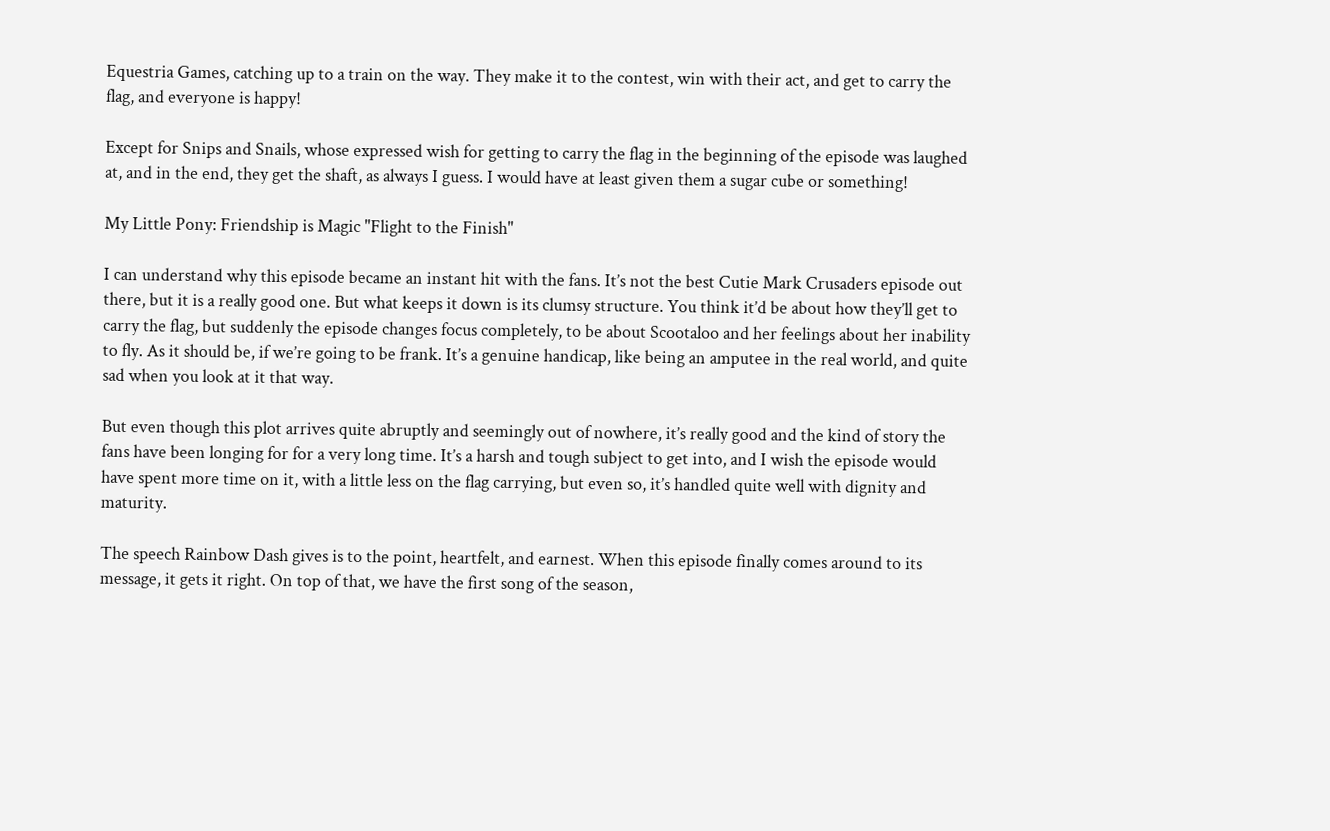Equestria Games, catching up to a train on the way. They make it to the contest, win with their act, and get to carry the flag, and everyone is happy!

Except for Snips and Snails, whose expressed wish for getting to carry the flag in the beginning of the episode was laughed at, and in the end, they get the shaft, as always I guess. I would have at least given them a sugar cube or something!

My Little Pony: Friendship is Magic "Flight to the Finish"

I can understand why this episode became an instant hit with the fans. It’s not the best Cutie Mark Crusaders episode out there, but it is a really good one. But what keeps it down is its clumsy structure. You think it’d be about how they’ll get to carry the flag, but suddenly the episode changes focus completely, to be about Scootaloo and her feelings about her inability to fly. As it should be, if we’re going to be frank. It’s a genuine handicap, like being an amputee in the real world, and quite sad when you look at it that way.

But even though this plot arrives quite abruptly and seemingly out of nowhere, it’s really good and the kind of story the fans have been longing for for a very long time. It’s a harsh and tough subject to get into, and I wish the episode would have spent more time on it, with a little less on the flag carrying, but even so, it’s handled quite well with dignity and maturity.

The speech Rainbow Dash gives is to the point, heartfelt, and earnest. When this episode finally comes around to its message, it gets it right. On top of that, we have the first song of the season,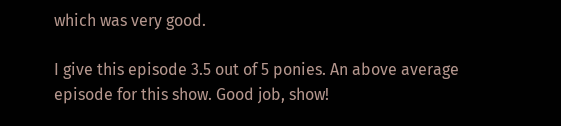which was very good.

I give this episode 3.5 out of 5 ponies. An above average episode for this show. Good job, show!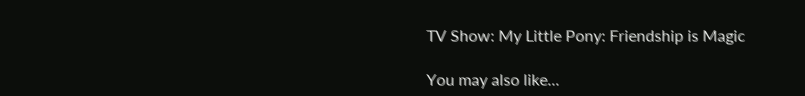TV Show: My Little Pony: Friendship is Magic

You may also like...